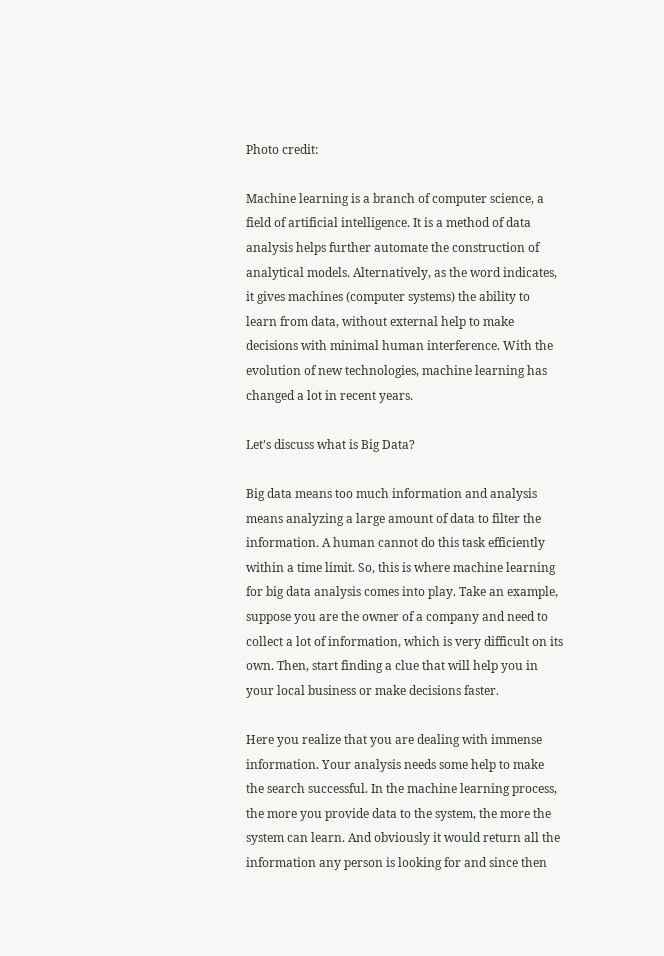Photo credit:

Machine learning is a branch of computer science, a field of artificial intelligence. It is a method of data analysis helps further automate the construction of analytical models. Alternatively, as the word indicates, it gives machines (computer systems) the ability to learn from data, without external help to make decisions with minimal human interference. With the evolution of new technologies, machine learning has changed a lot in recent years.

Let’s discuss what is Big Data?

Big data means too much information and analysis means analyzing a large amount of data to filter the information. A human cannot do this task efficiently within a time limit. So, this is where machine learning for big data analysis comes into play. Take an example, suppose you are the owner of a company and need to collect a lot of information, which is very difficult on its own. Then, start finding a clue that will help you in your local business or make decisions faster.

Here you realize that you are dealing with immense information. Your analysis needs some help to make the search successful. In the machine learning process, the more you provide data to the system, the more the system can learn. And obviously it would return all the information any person is looking for and since then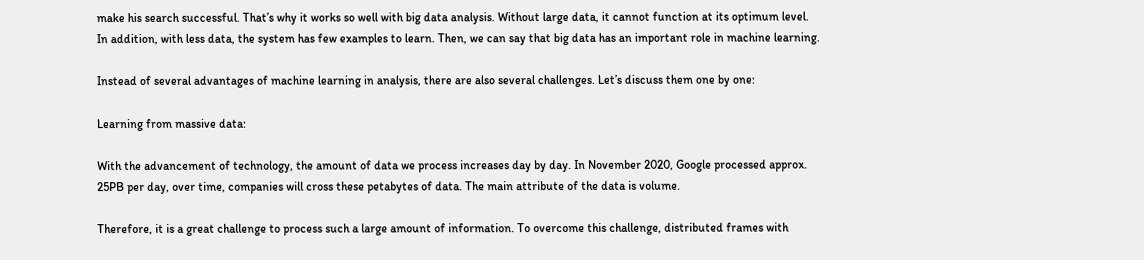make his search successful. That’s why it works so well with big data analysis. Without large data, it cannot function at its optimum level. In addition, with less data, the system has few examples to learn. Then, we can say that big data has an important role in machine learning.

Instead of several advantages of machine learning in analysis, there are also several challenges. Let’s discuss them one by one:

Learning from massive data:

With the advancement of technology, the amount of data we process increases day by day. In November 2020, Google processed approx. 25PB per day, over time, companies will cross these petabytes of data. The main attribute of the data is volume.

Therefore, it is a great challenge to process such a large amount of information. To overcome this challenge, distributed frames with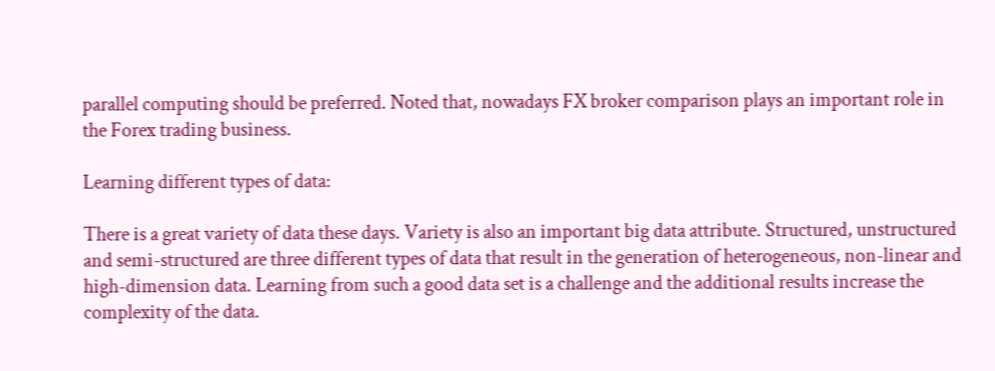parallel computing should be preferred. Noted that, nowadays FX broker comparison plays an important role in the Forex trading business.

Learning different types of data:

There is a great variety of data these days. Variety is also an important big data attribute. Structured, unstructured and semi-structured are three different types of data that result in the generation of heterogeneous, non-linear and high-dimension data. Learning from such a good data set is a challenge and the additional results increase the complexity of the data.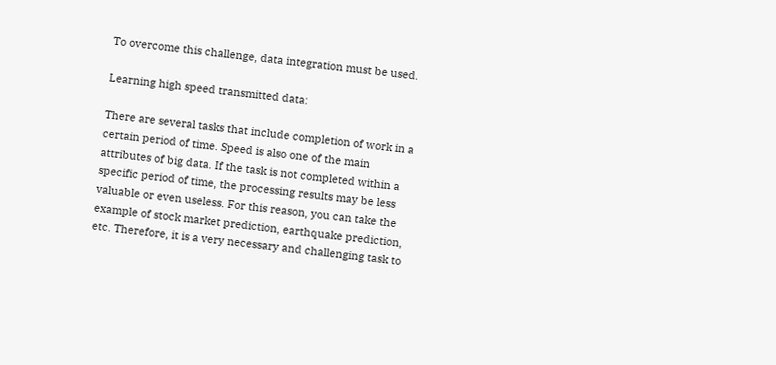To overcome this challenge, data integration must be used.

Learning high speed transmitted data:

There are several tasks that include completion of work in a certain period of time. Speed is also one of the main attributes of big data. If the task is not completed within a specific period of time, the processing results may be less valuable or even useless. For this reason, you can take the example of stock market prediction, earthquake prediction, etc. Therefore, it is a very necessary and challenging task to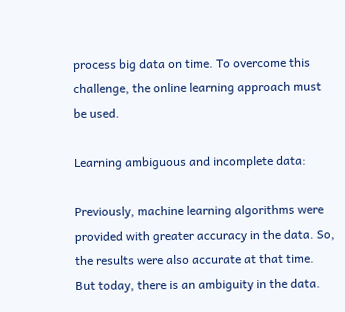process big data on time. To overcome this challenge, the online learning approach must be used.

Learning ambiguous and incomplete data:

Previously, machine learning algorithms were provided with greater accuracy in the data. So, the results were also accurate at that time. But today, there is an ambiguity in the data.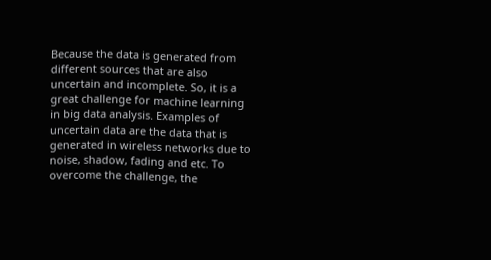Because the data is generated from different sources that are also uncertain and incomplete. So, it is a great challenge for machine learning in big data analysis. Examples of uncertain data are the data that is generated in wireless networks due to noise, shadow, fading and etc. To overcome the challenge, the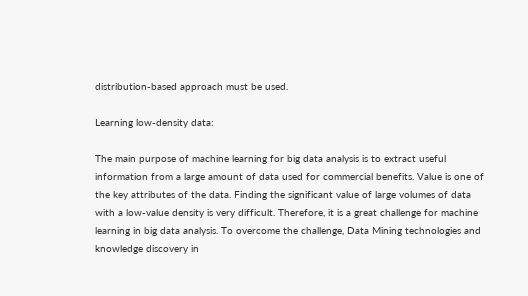distribution-based approach must be used.

Learning low-density data:

The main purpose of machine learning for big data analysis is to extract useful information from a large amount of data used for commercial benefits. Value is one of the key attributes of the data. Finding the significant value of large volumes of data with a low-value density is very difficult. Therefore, it is a great challenge for machine learning in big data analysis. To overcome the challenge, Data Mining technologies and knowledge discovery in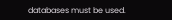databases must be used.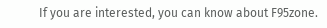If you are interested, you can know about F95zone.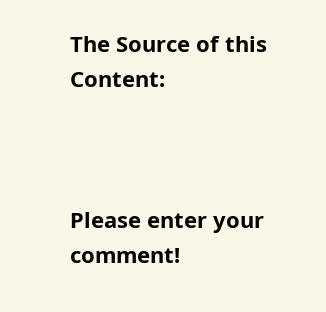The Source of this Content:



Please enter your comment!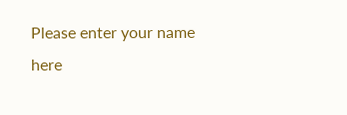Please enter your name here